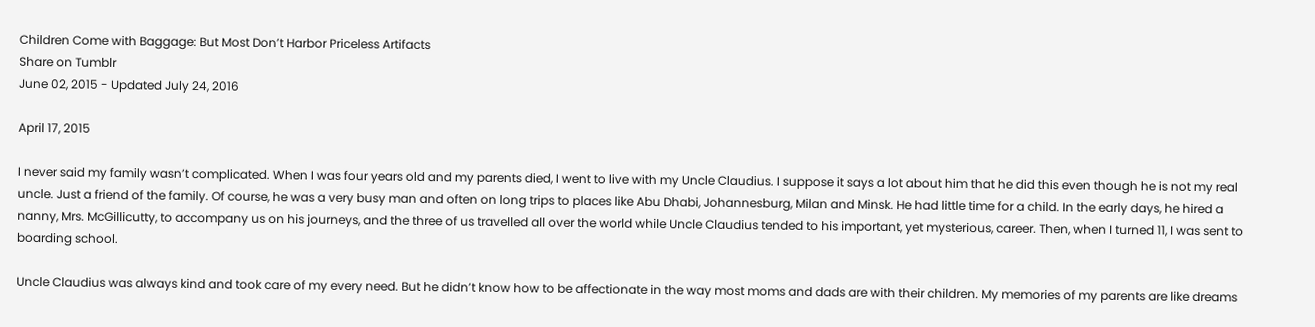Children Come with Baggage: But Most Don’t Harbor Priceless Artifacts
Share on Tumblr
June 02, 2015 - Updated July 24, 2016

April 17, 2015

I never said my family wasn’t complicated. When I was four years old and my parents died, I went to live with my Uncle Claudius. I suppose it says a lot about him that he did this even though he is not my real uncle. Just a friend of the family. Of course, he was a very busy man and often on long trips to places like Abu Dhabi, Johannesburg, Milan and Minsk. He had little time for a child. In the early days, he hired a nanny, Mrs. McGillicutty, to accompany us on his journeys, and the three of us travelled all over the world while Uncle Claudius tended to his important, yet mysterious, career. Then, when I turned 11, I was sent to boarding school.

Uncle Claudius was always kind and took care of my every need. But he didn’t know how to be affectionate in the way most moms and dads are with their children. My memories of my parents are like dreams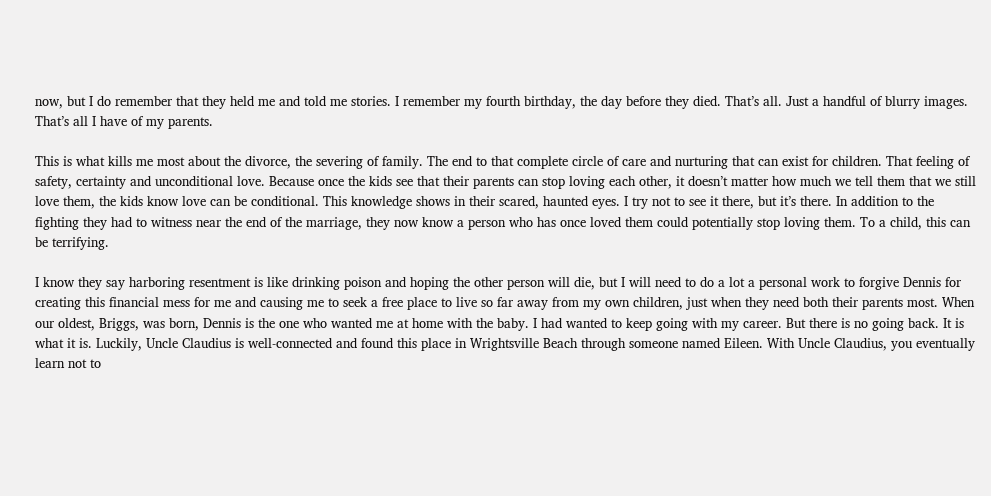now, but I do remember that they held me and told me stories. I remember my fourth birthday, the day before they died. That’s all. Just a handful of blurry images. That’s all I have of my parents.

This is what kills me most about the divorce, the severing of family. The end to that complete circle of care and nurturing that can exist for children. That feeling of safety, certainty and unconditional love. Because once the kids see that their parents can stop loving each other, it doesn’t matter how much we tell them that we still love them, the kids know love can be conditional. This knowledge shows in their scared, haunted eyes. I try not to see it there, but it’s there. In addition to the fighting they had to witness near the end of the marriage, they now know a person who has once loved them could potentially stop loving them. To a child, this can be terrifying.

I know they say harboring resentment is like drinking poison and hoping the other person will die, but I will need to do a lot a personal work to forgive Dennis for creating this financial mess for me and causing me to seek a free place to live so far away from my own children, just when they need both their parents most. When our oldest, Briggs, was born, Dennis is the one who wanted me at home with the baby. I had wanted to keep going with my career. But there is no going back. It is what it is. Luckily, Uncle Claudius is well-connected and found this place in Wrightsville Beach through someone named Eileen. With Uncle Claudius, you eventually learn not to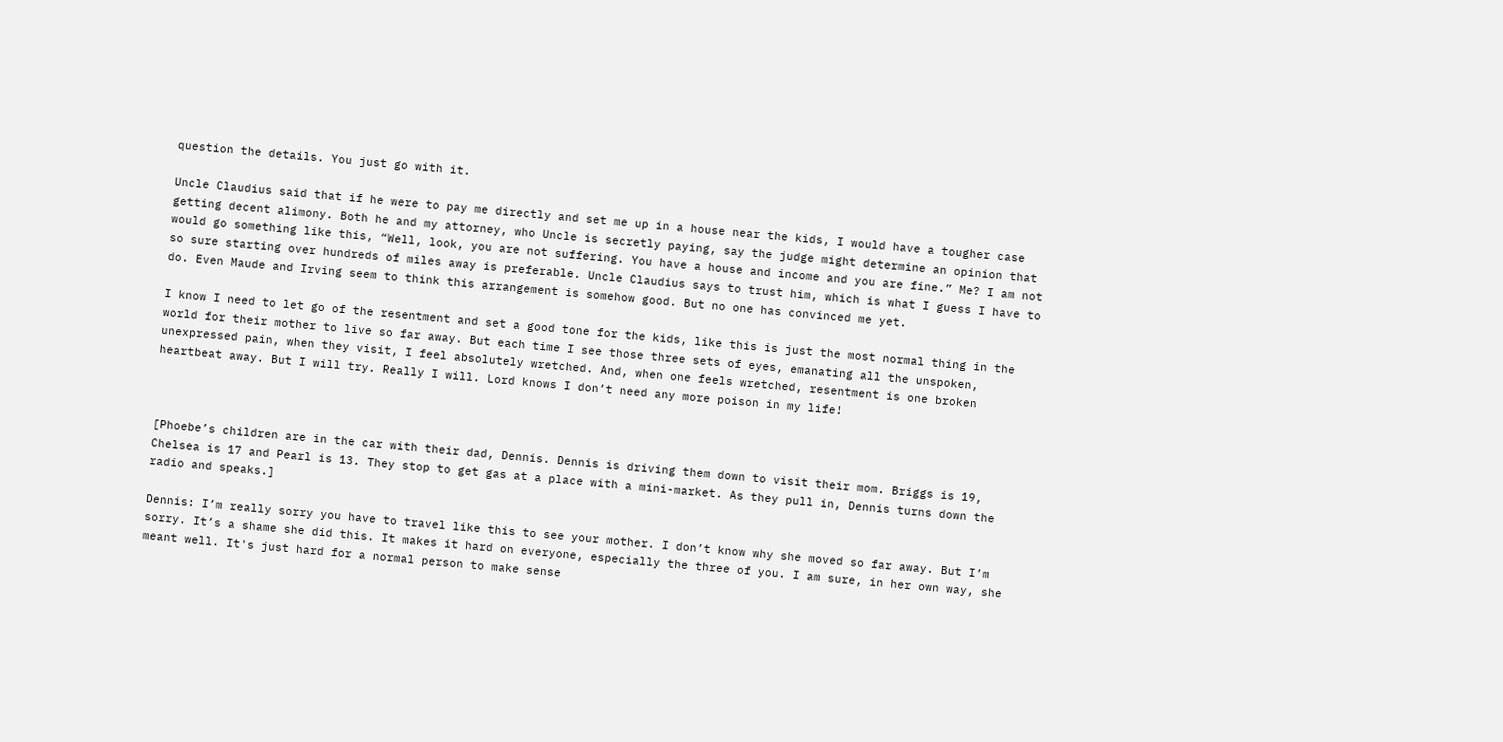question the details. You just go with it.

Uncle Claudius said that if he were to pay me directly and set me up in a house near the kids, I would have a tougher case getting decent alimony. Both he and my attorney, who Uncle is secretly paying, say the judge might determine an opinion that would go something like this, “Well, look, you are not suffering. You have a house and income and you are fine.” Me? I am not so sure starting over hundreds of miles away is preferable. Uncle Claudius says to trust him, which is what I guess I have to do. Even Maude and Irving seem to think this arrangement is somehow good. But no one has convinced me yet.

I know I need to let go of the resentment and set a good tone for the kids, like this is just the most normal thing in the world for their mother to live so far away. But each time I see those three sets of eyes, emanating all the unspoken, unexpressed pain, when they visit, I feel absolutely wretched. And, when one feels wretched, resentment is one broken heartbeat away. But I will try. Really I will. Lord knows I don’t need any more poison in my life!



[Phoebe’s children are in the car with their dad, Dennis. Dennis is driving them down to visit their mom. Briggs is 19, Chelsea is 17 and Pearl is 13. They stop to get gas at a place with a mini-market. As they pull in, Dennis turns down the radio and speaks.]

Dennis: I’m really sorry you have to travel like this to see your mother. I don’t know why she moved so far away. But I’m sorry. It’s a shame she did this. It makes it hard on everyone, especially the three of you. I am sure, in her own way, she meant well. It's just hard for a normal person to make sense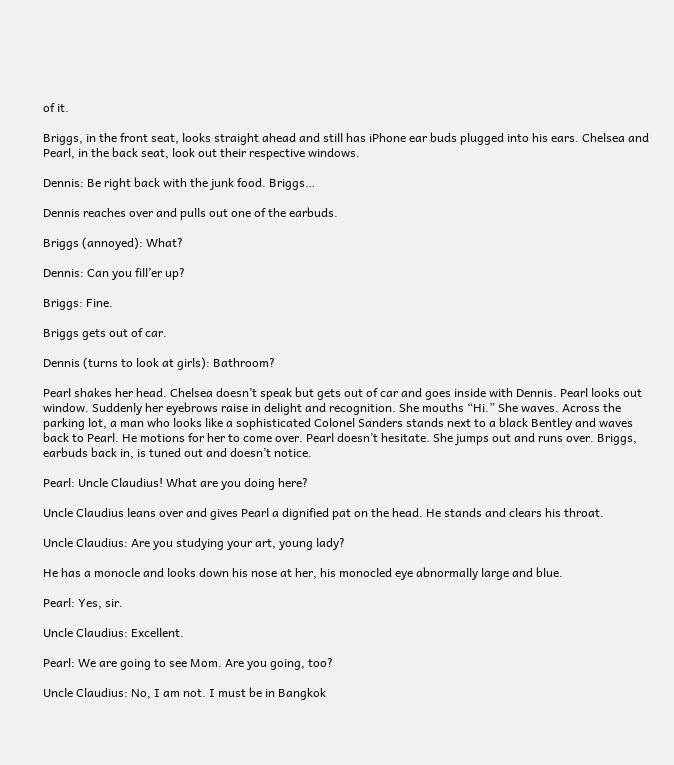of it.

Briggs, in the front seat, looks straight ahead and still has iPhone ear buds plugged into his ears. Chelsea and Pearl, in the back seat, look out their respective windows.

Dennis: Be right back with the junk food. Briggs…

Dennis reaches over and pulls out one of the earbuds.

Briggs (annoyed): What?

Dennis: Can you fill’er up?

Briggs: Fine.

Briggs gets out of car.

Dennis (turns to look at girls): Bathroom?

Pearl shakes her head. Chelsea doesn’t speak but gets out of car and goes inside with Dennis. Pearl looks out window. Suddenly her eyebrows raise in delight and recognition. She mouths “Hi.” She waves. Across the parking lot, a man who looks like a sophisticated Colonel Sanders stands next to a black Bentley and waves back to Pearl. He motions for her to come over. Pearl doesn’t hesitate. She jumps out and runs over. Briggs, earbuds back in, is tuned out and doesn’t notice.

Pearl: Uncle Claudius! What are you doing here?

Uncle Claudius leans over and gives Pearl a dignified pat on the head. He stands and clears his throat.

Uncle Claudius: Are you studying your art, young lady?

He has a monocle and looks down his nose at her, his monocled eye abnormally large and blue.

Pearl: Yes, sir.

Uncle Claudius: Excellent.

Pearl: We are going to see Mom. Are you going, too?

Uncle Claudius: No, I am not. I must be in Bangkok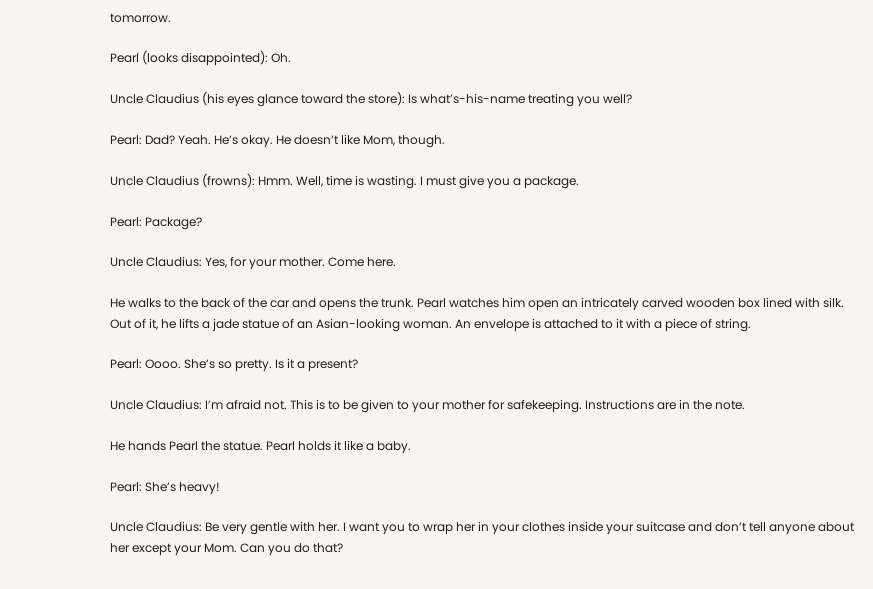tomorrow.

Pearl (looks disappointed): Oh.

Uncle Claudius (his eyes glance toward the store): Is what’s-his-name treating you well?

Pearl: Dad? Yeah. He’s okay. He doesn’t like Mom, though.

Uncle Claudius (frowns): Hmm. Well, time is wasting. I must give you a package.

Pearl: Package?

Uncle Claudius: Yes, for your mother. Come here.

He walks to the back of the car and opens the trunk. Pearl watches him open an intricately carved wooden box lined with silk. Out of it, he lifts a jade statue of an Asian-looking woman. An envelope is attached to it with a piece of string.

Pearl: Oooo. She’s so pretty. Is it a present?

Uncle Claudius: I’m afraid not. This is to be given to your mother for safekeeping. Instructions are in the note.

He hands Pearl the statue. Pearl holds it like a baby.

Pearl: She’s heavy!

Uncle Claudius: Be very gentle with her. I want you to wrap her in your clothes inside your suitcase and don’t tell anyone about her except your Mom. Can you do that?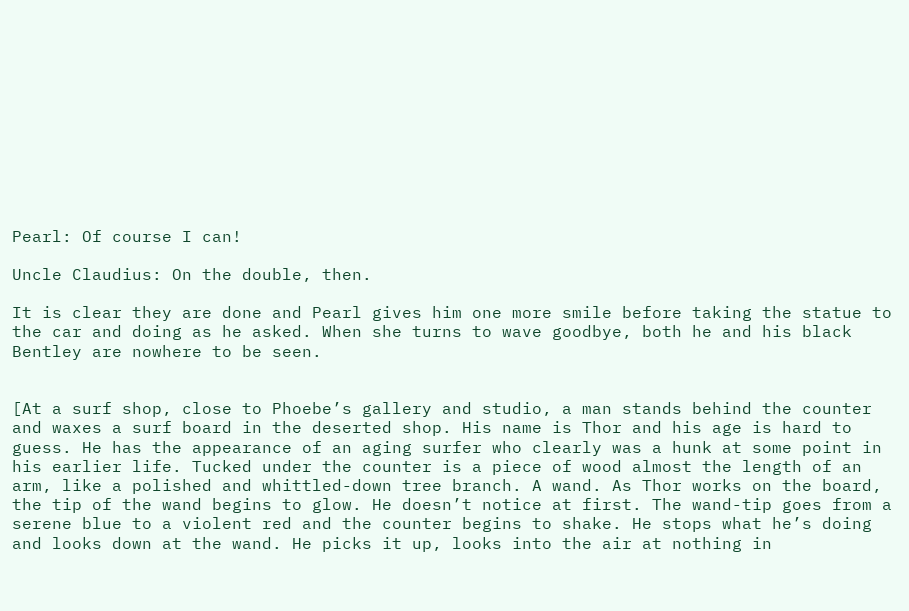Pearl: Of course I can!

Uncle Claudius: On the double, then.

It is clear they are done and Pearl gives him one more smile before taking the statue to the car and doing as he asked. When she turns to wave goodbye, both he and his black Bentley are nowhere to be seen.


[At a surf shop, close to Phoebe’s gallery and studio, a man stands behind the counter and waxes a surf board in the deserted shop. His name is Thor and his age is hard to guess. He has the appearance of an aging surfer who clearly was a hunk at some point in his earlier life. Tucked under the counter is a piece of wood almost the length of an arm, like a polished and whittled-down tree branch. A wand. As Thor works on the board, the tip of the wand begins to glow. He doesn’t notice at first. The wand-tip goes from a serene blue to a violent red and the counter begins to shake. He stops what he’s doing and looks down at the wand. He picks it up, looks into the air at nothing in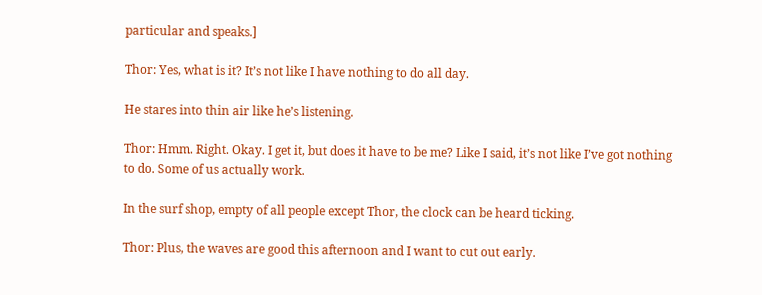particular and speaks.]

Thor: Yes, what is it? It’s not like I have nothing to do all day.

He stares into thin air like he’s listening.

Thor: Hmm. Right. Okay. I get it, but does it have to be me? Like I said, it’s not like I’ve got nothing to do. Some of us actually work.

In the surf shop, empty of all people except Thor, the clock can be heard ticking.

Thor: Plus, the waves are good this afternoon and I want to cut out early.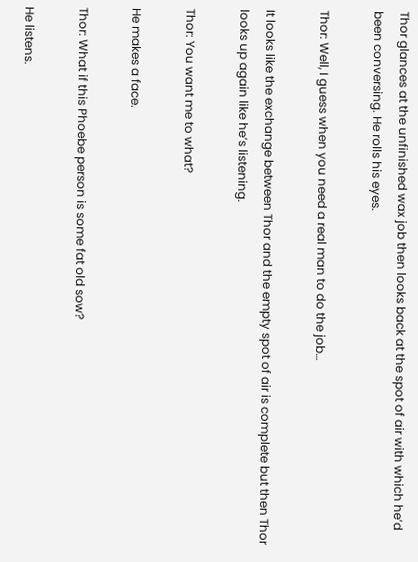Thor glances at the unfinished wax job then looks back at the spot of air with which he’d been conversing. He rolls his eyes.

Thor: Well, I guess when you need a real man to do the job…

It looks like the exchange between Thor and the empty spot of air is complete but then Thor looks up again like he’s listening.

Thor: You want me to what?

He makes a face.

Thor: What if this Phoebe person is some fat old sow?

He listens.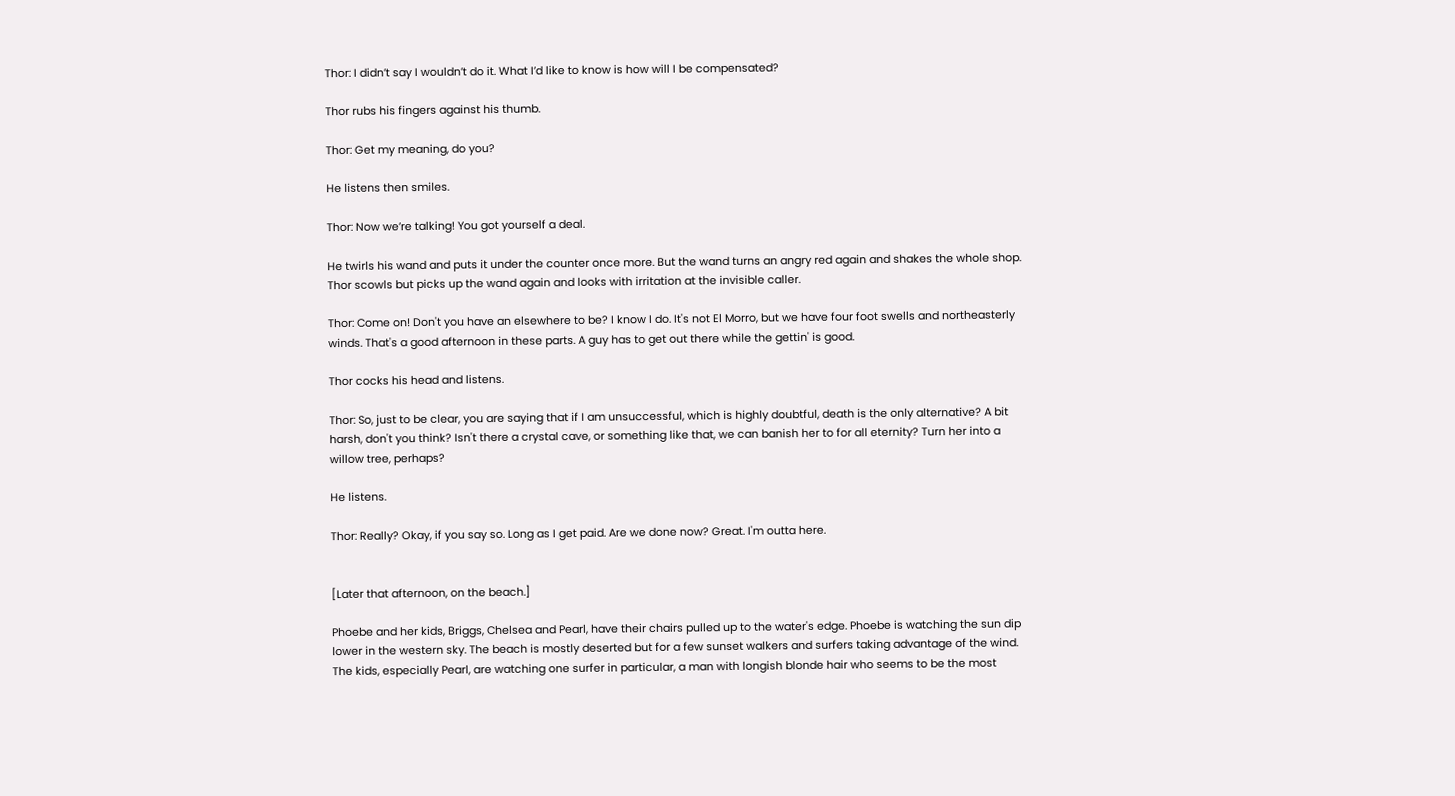Thor: I didn’t say I wouldn’t do it. What I’d like to know is how will I be compensated?

Thor rubs his fingers against his thumb.

Thor: Get my meaning, do you?

He listens then smiles.

Thor: Now we’re talking! You got yourself a deal.

He twirls his wand and puts it under the counter once more. But the wand turns an angry red again and shakes the whole shop. Thor scowls but picks up the wand again and looks with irritation at the invisible caller.

Thor: Come on! Don't you have an elsewhere to be? I know I do. It's not El Morro, but we have four foot swells and northeasterly winds. That's a good afternoon in these parts. A guy has to get out there while the gettin' is good.

Thor cocks his head and listens.

Thor: So, just to be clear, you are saying that if I am unsuccessful, which is highly doubtful, death is the only alternative? A bit harsh, don't you think? Isn't there a crystal cave, or something like that, we can banish her to for all eternity? Turn her into a willow tree, perhaps?

He listens.

Thor: Really? Okay, if you say so. Long as I get paid. Are we done now? Great. I'm outta here.


[Later that afternoon, on the beach.]

Phoebe and her kids, Briggs, Chelsea and Pearl, have their chairs pulled up to the water's edge. Phoebe is watching the sun dip lower in the western sky. The beach is mostly deserted but for a few sunset walkers and surfers taking advantage of the wind. The kids, especially Pearl, are watching one surfer in particular, a man with longish blonde hair who seems to be the most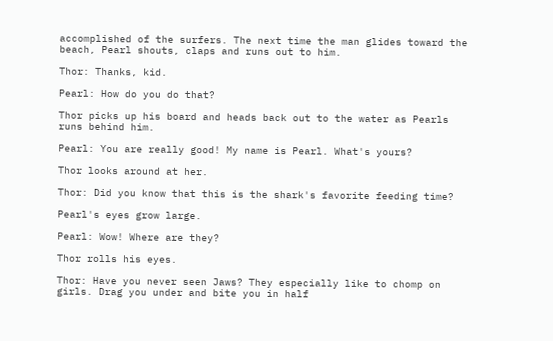accomplished of the surfers. The next time the man glides toward the beach, Pearl shouts, claps and runs out to him.

Thor: Thanks, kid.

Pearl: How do you do that?

Thor picks up his board and heads back out to the water as Pearls runs behind him.

Pearl: You are really good! My name is Pearl. What's yours?

Thor looks around at her.

Thor: Did you know that this is the shark's favorite feeding time?

Pearl's eyes grow large.

Pearl: Wow! Where are they?

Thor rolls his eyes.

Thor: Have you never seen Jaws? They especially like to chomp on girls. Drag you under and bite you in half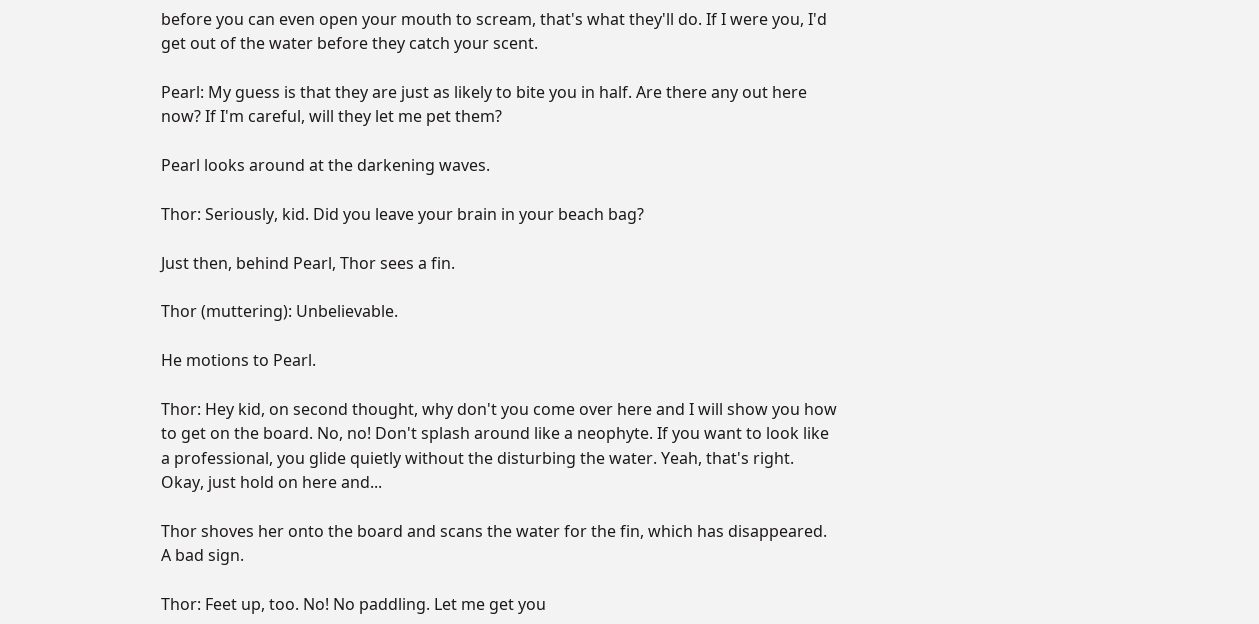before you can even open your mouth to scream, that's what they'll do. If I were you, I'd get out of the water before they catch your scent.

Pearl: My guess is that they are just as likely to bite you in half. Are there any out here now? If I'm careful, will they let me pet them?

Pearl looks around at the darkening waves.

Thor: Seriously, kid. Did you leave your brain in your beach bag?

Just then, behind Pearl, Thor sees a fin.

Thor (muttering): Unbelievable.

He motions to Pearl.

Thor: Hey kid, on second thought, why don't you come over here and I will show you how to get on the board. No, no! Don't splash around like a neophyte. If you want to look like a professional, you glide quietly without the disturbing the water. Yeah, that's right. Okay, just hold on here and...

Thor shoves her onto the board and scans the water for the fin, which has disappeared. A bad sign.

Thor: Feet up, too. No! No paddling. Let me get you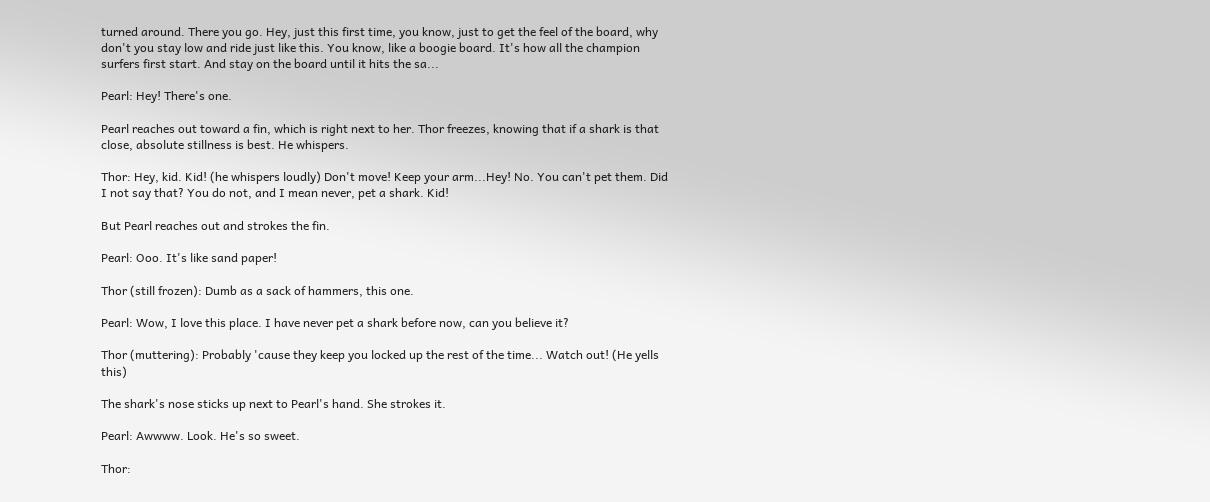turned around. There you go. Hey, just this first time, you know, just to get the feel of the board, why don't you stay low and ride just like this. You know, like a boogie board. It's how all the champion surfers first start. And stay on the board until it hits the sa...

Pearl: Hey! There's one.

Pearl reaches out toward a fin, which is right next to her. Thor freezes, knowing that if a shark is that close, absolute stillness is best. He whispers.

Thor: Hey, kid. Kid! (he whispers loudly) Don't move! Keep your arm...Hey! No. You can't pet them. Did I not say that? You do not, and I mean never, pet a shark. Kid!

But Pearl reaches out and strokes the fin.

Pearl: Ooo. It's like sand paper!

Thor (still frozen): Dumb as a sack of hammers, this one.

Pearl: Wow, I love this place. I have never pet a shark before now, can you believe it?

Thor (muttering): Probably 'cause they keep you locked up the rest of the time... Watch out! (He yells this)

The shark's nose sticks up next to Pearl's hand. She strokes it.

Pearl: Awwww. Look. He's so sweet.

Thor: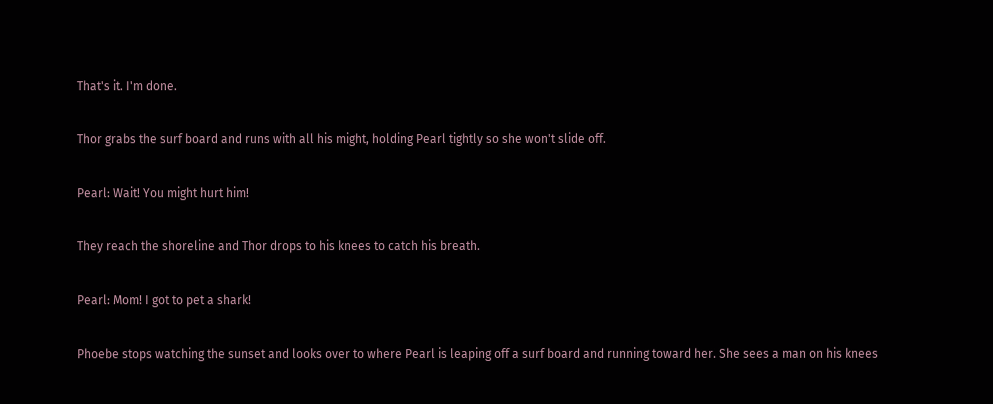That's it. I'm done.

Thor grabs the surf board and runs with all his might, holding Pearl tightly so she won't slide off.

Pearl: Wait! You might hurt him!

They reach the shoreline and Thor drops to his knees to catch his breath.

Pearl: Mom! I got to pet a shark!

Phoebe stops watching the sunset and looks over to where Pearl is leaping off a surf board and running toward her. She sees a man on his knees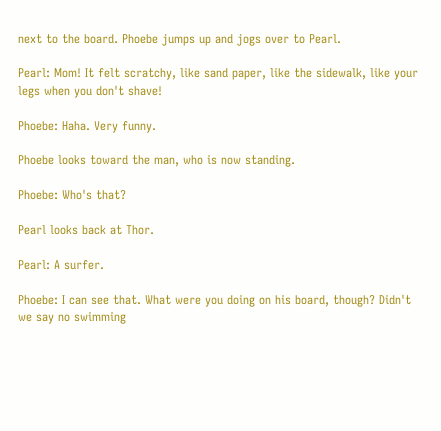next to the board. Phoebe jumps up and jogs over to Pearl.

Pearl: Mom! It felt scratchy, like sand paper, like the sidewalk, like your legs when you don't shave!

Phoebe: Haha. Very funny.

Phoebe looks toward the man, who is now standing.

Phoebe: Who's that?

Pearl looks back at Thor.

Pearl: A surfer.

Phoebe: I can see that. What were you doing on his board, though? Didn't we say no swimming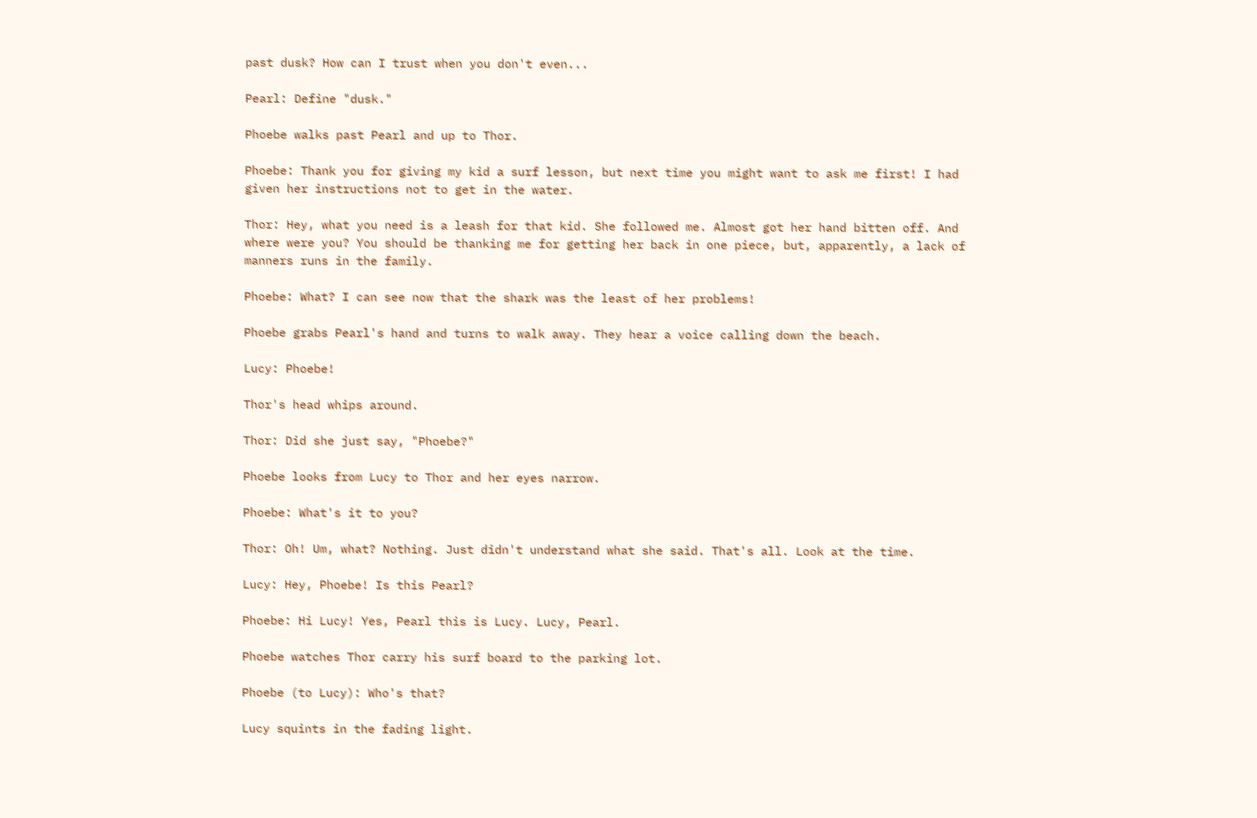past dusk? How can I trust when you don't even...

Pearl: Define "dusk."

Phoebe walks past Pearl and up to Thor.

Phoebe: Thank you for giving my kid a surf lesson, but next time you might want to ask me first! I had given her instructions not to get in the water.

Thor: Hey, what you need is a leash for that kid. She followed me. Almost got her hand bitten off. And where were you? You should be thanking me for getting her back in one piece, but, apparently, a lack of manners runs in the family.

Phoebe: What? I can see now that the shark was the least of her problems!

Phoebe grabs Pearl's hand and turns to walk away. They hear a voice calling down the beach.

Lucy: Phoebe!

Thor's head whips around.

Thor: Did she just say, "Phoebe?"

Phoebe looks from Lucy to Thor and her eyes narrow.

Phoebe: What's it to you?

Thor: Oh! Um, what? Nothing. Just didn't understand what she said. That's all. Look at the time.

Lucy: Hey, Phoebe! Is this Pearl?

Phoebe: Hi Lucy! Yes, Pearl this is Lucy. Lucy, Pearl.

Phoebe watches Thor carry his surf board to the parking lot.

Phoebe (to Lucy): Who's that?

Lucy squints in the fading light.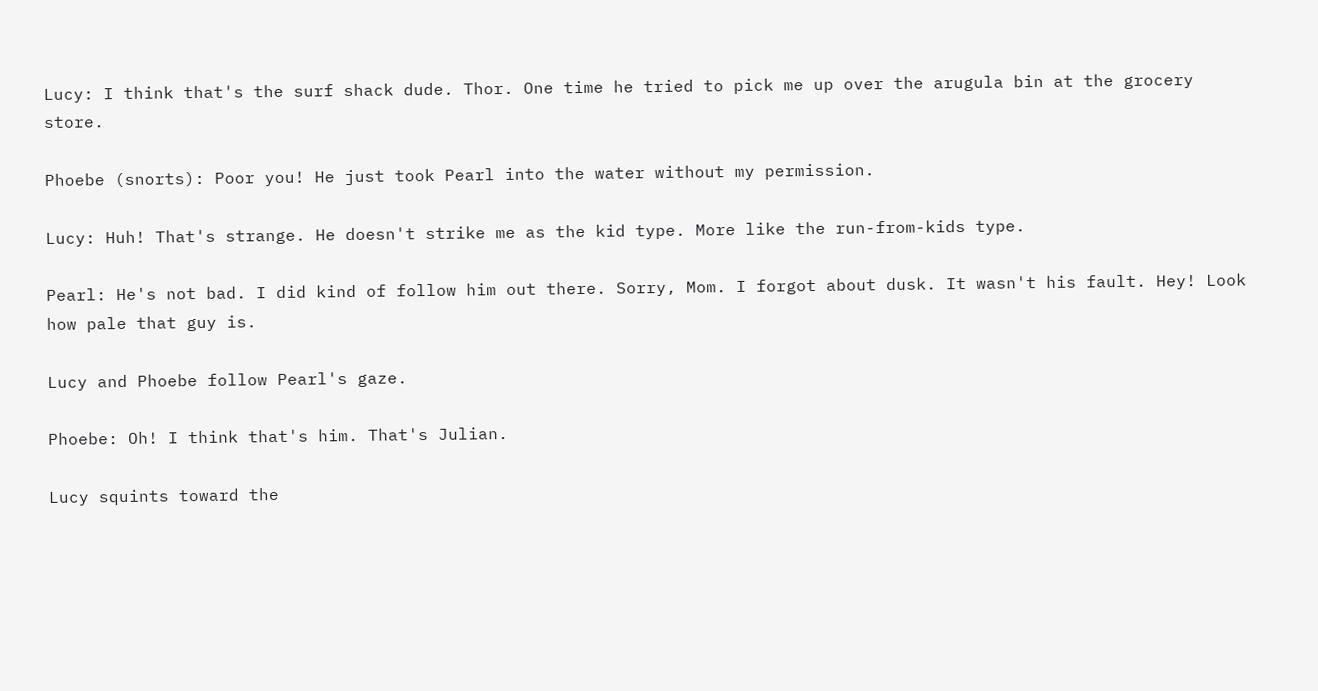Lucy: I think that's the surf shack dude. Thor. One time he tried to pick me up over the arugula bin at the grocery store.

Phoebe (snorts): Poor you! He just took Pearl into the water without my permission.

Lucy: Huh! That's strange. He doesn't strike me as the kid type. More like the run-from-kids type.

Pearl: He's not bad. I did kind of follow him out there. Sorry, Mom. I forgot about dusk. It wasn't his fault. Hey! Look how pale that guy is.

Lucy and Phoebe follow Pearl's gaze.

Phoebe: Oh! I think that's him. That's Julian.

Lucy squints toward the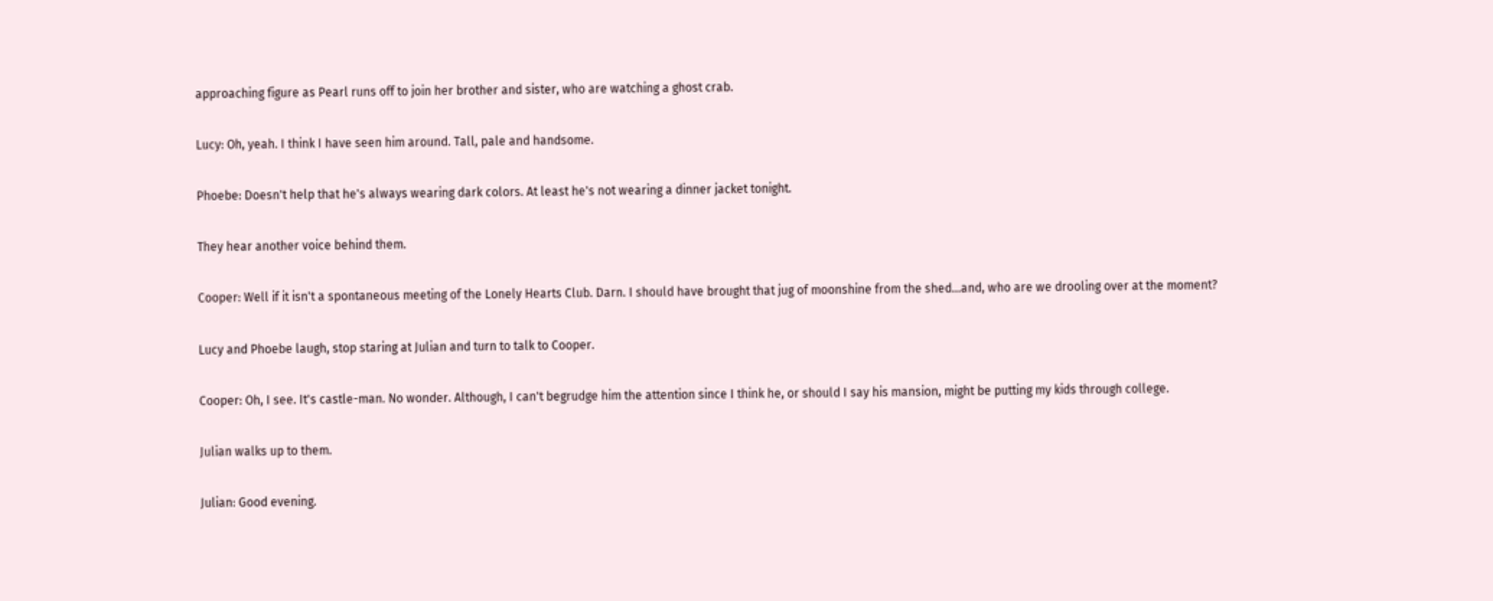approaching figure as Pearl runs off to join her brother and sister, who are watching a ghost crab.

Lucy: Oh, yeah. I think I have seen him around. Tall, pale and handsome.

Phoebe: Doesn't help that he's always wearing dark colors. At least he's not wearing a dinner jacket tonight.

They hear another voice behind them.

Cooper: Well if it isn't a spontaneous meeting of the Lonely Hearts Club. Darn. I should have brought that jug of moonshine from the shed...and, who are we drooling over at the moment?

Lucy and Phoebe laugh, stop staring at Julian and turn to talk to Cooper.

Cooper: Oh, I see. It's castle-man. No wonder. Although, I can't begrudge him the attention since I think he, or should I say his mansion, might be putting my kids through college.

Julian walks up to them.

Julian: Good evening.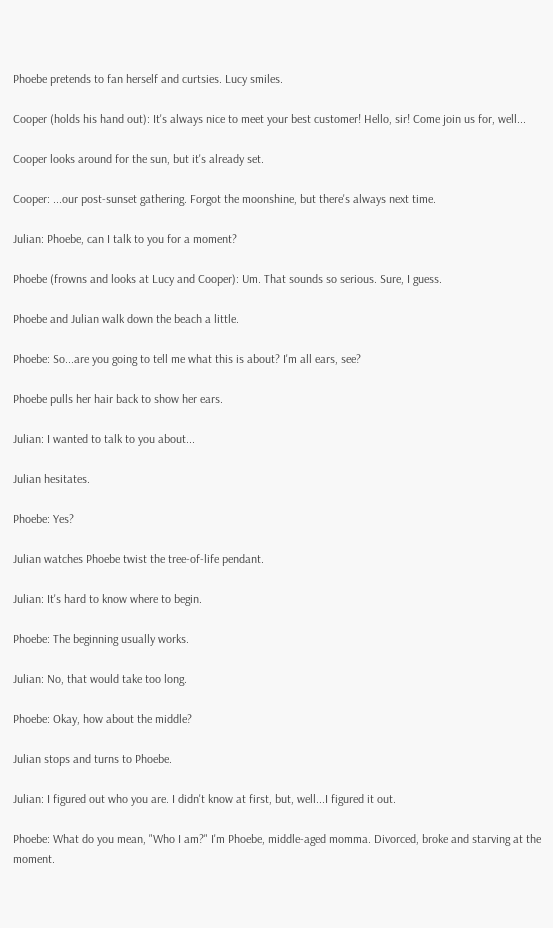Phoebe pretends to fan herself and curtsies. Lucy smiles.

Cooper (holds his hand out): It's always nice to meet your best customer! Hello, sir! Come join us for, well...

Cooper looks around for the sun, but it's already set.

Cooper: ...our post-sunset gathering. Forgot the moonshine, but there's always next time.

Julian: Phoebe, can I talk to you for a moment?

Phoebe (frowns and looks at Lucy and Cooper): Um. That sounds so serious. Sure, I guess.

Phoebe and Julian walk down the beach a little.

Phoebe: So...are you going to tell me what this is about? I'm all ears, see?

Phoebe pulls her hair back to show her ears.

Julian: I wanted to talk to you about...

Julian hesitates.

Phoebe: Yes?

Julian watches Phoebe twist the tree-of-life pendant.

Julian: It's hard to know where to begin.

Phoebe: The beginning usually works.

Julian: No, that would take too long.

Phoebe: Okay, how about the middle?

Julian stops and turns to Phoebe.

Julian: I figured out who you are. I didn't know at first, but, well...I figured it out.

Phoebe: What do you mean, "Who I am?" I'm Phoebe, middle-aged momma. Divorced, broke and starving at the moment.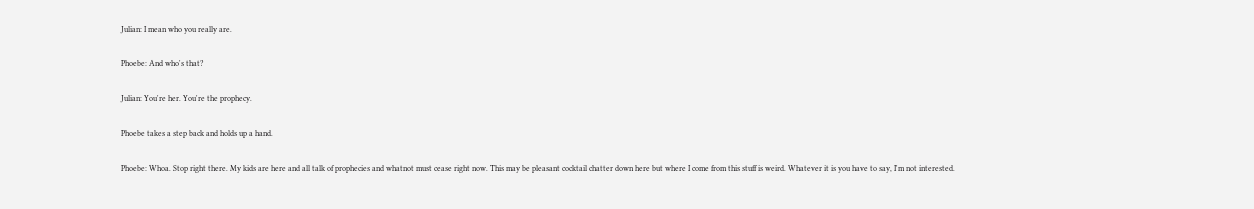Julian: I mean who you really are.

Phoebe: And who's that?

Julian: You're her. You're the prophecy.

Phoebe takes a step back and holds up a hand.

Phoebe: Whoa. Stop right there. My kids are here and all talk of prophecies and whatnot must cease right now. This may be pleasant cocktail chatter down here but where I come from this stuff is weird. Whatever it is you have to say, I'm not interested.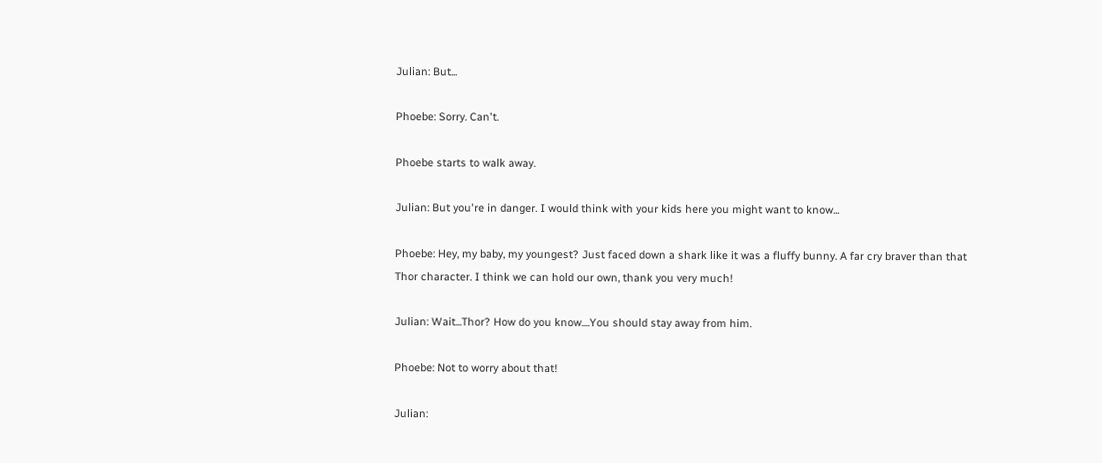Julian: But...

Phoebe: Sorry. Can't.

Phoebe starts to walk away.

Julian: But you're in danger. I would think with your kids here you might want to know...

Phoebe: Hey, my baby, my youngest? Just faced down a shark like it was a fluffy bunny. A far cry braver than that Thor character. I think we can hold our own, thank you very much!

Julian: Wait...Thor? How do you know....You should stay away from him.

Phoebe: Not to worry about that!

Julian: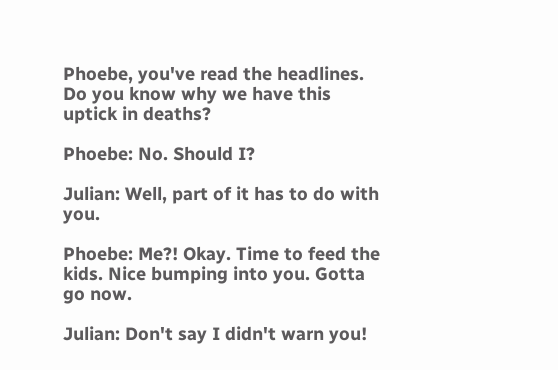Phoebe, you've read the headlines. Do you know why we have this uptick in deaths?

Phoebe: No. Should I?

Julian: Well, part of it has to do with you.

Phoebe: Me?! Okay. Time to feed the kids. Nice bumping into you. Gotta go now.

Julian: Don't say I didn't warn you!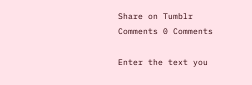Share on Tumblr
Comments 0 Comments

Enter the text you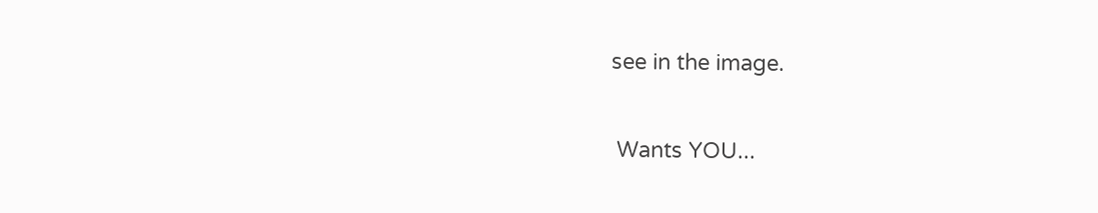see in the image.

 Wants YOU...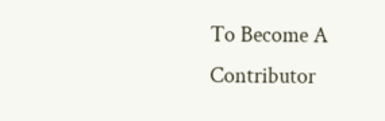To Become A Contributor